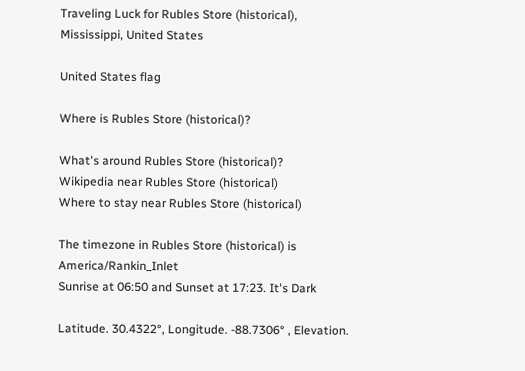Traveling Luck for Rubles Store (historical), Mississippi, United States

United States flag

Where is Rubles Store (historical)?

What's around Rubles Store (historical)?
Wikipedia near Rubles Store (historical)
Where to stay near Rubles Store (historical)

The timezone in Rubles Store (historical) is America/Rankin_Inlet
Sunrise at 06:50 and Sunset at 17:23. It's Dark

Latitude. 30.4322°, Longitude. -88.7306° , Elevation.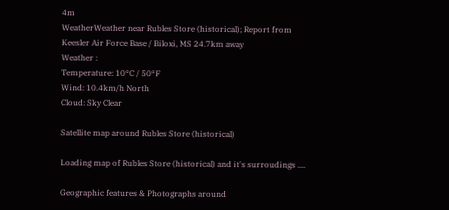4m
WeatherWeather near Rubles Store (historical); Report from Keesler Air Force Base / Biloxi, MS 24.7km away
Weather :
Temperature: 10°C / 50°F
Wind: 10.4km/h North
Cloud: Sky Clear

Satellite map around Rubles Store (historical)

Loading map of Rubles Store (historical) and it's surroudings ....

Geographic features & Photographs around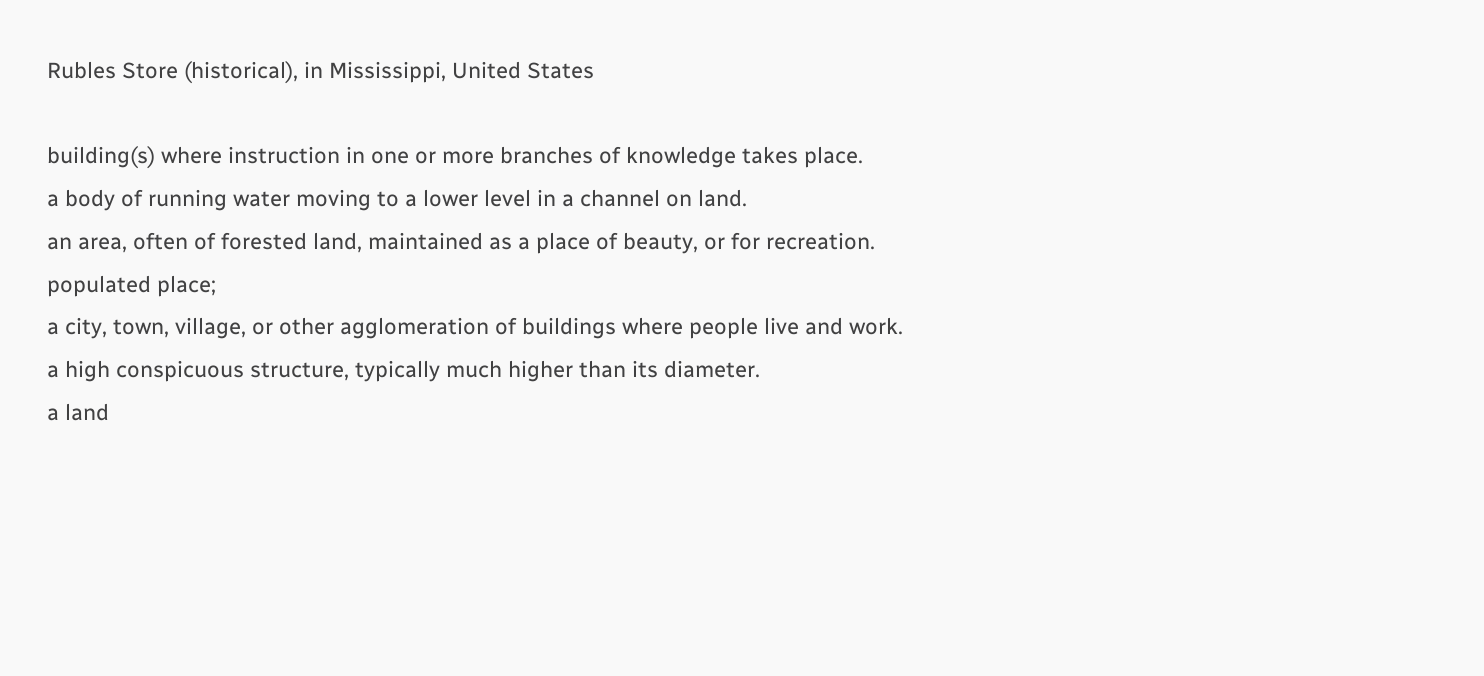Rubles Store (historical), in Mississippi, United States

building(s) where instruction in one or more branches of knowledge takes place.
a body of running water moving to a lower level in a channel on land.
an area, often of forested land, maintained as a place of beauty, or for recreation.
populated place;
a city, town, village, or other agglomeration of buildings where people live and work.
a high conspicuous structure, typically much higher than its diameter.
a land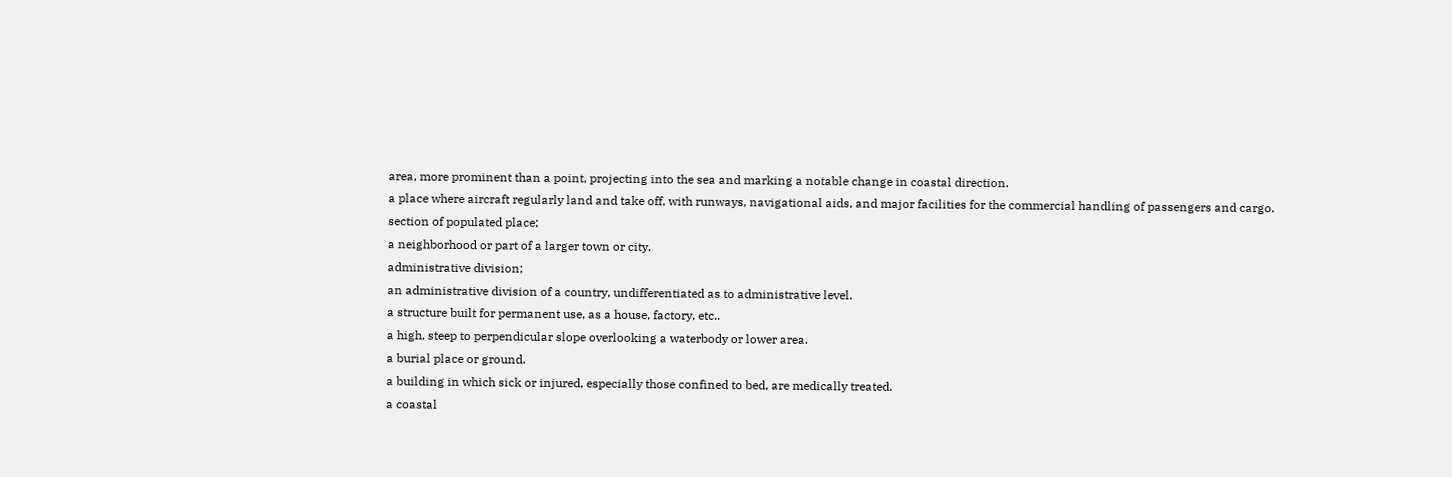area, more prominent than a point, projecting into the sea and marking a notable change in coastal direction.
a place where aircraft regularly land and take off, with runways, navigational aids, and major facilities for the commercial handling of passengers and cargo.
section of populated place;
a neighborhood or part of a larger town or city.
administrative division;
an administrative division of a country, undifferentiated as to administrative level.
a structure built for permanent use, as a house, factory, etc..
a high, steep to perpendicular slope overlooking a waterbody or lower area.
a burial place or ground.
a building in which sick or injured, especially those confined to bed, are medically treated.
a coastal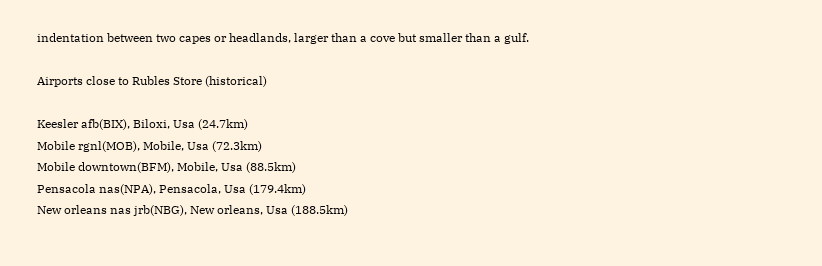indentation between two capes or headlands, larger than a cove but smaller than a gulf.

Airports close to Rubles Store (historical)

Keesler afb(BIX), Biloxi, Usa (24.7km)
Mobile rgnl(MOB), Mobile, Usa (72.3km)
Mobile downtown(BFM), Mobile, Usa (88.5km)
Pensacola nas(NPA), Pensacola, Usa (179.4km)
New orleans nas jrb(NBG), New orleans, Usa (188.5km)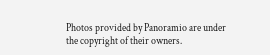Photos provided by Panoramio are under the copyright of their owners.